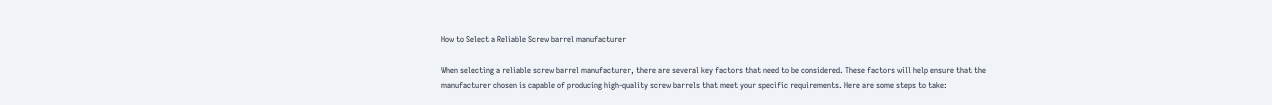How to Select a Reliable Screw barrel manufacturer

When selecting a reliable screw barrel manufacturer, there are several key factors that need to be considered. These factors will help ensure that the manufacturer chosen is capable of producing high-quality screw barrels that meet your specific requirements. Here are some steps to take: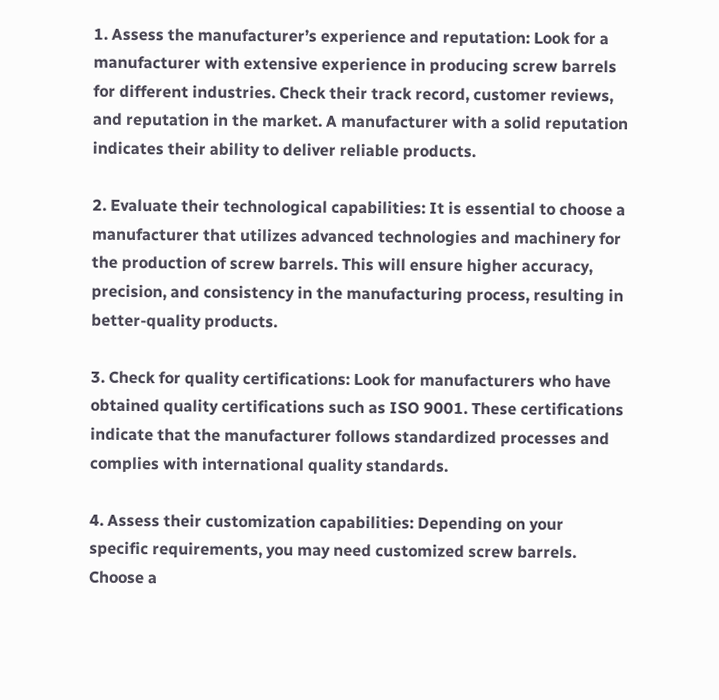1. Assess the manufacturer’s experience and reputation: Look for a manufacturer with extensive experience in producing screw barrels for different industries. Check their track record, customer reviews, and reputation in the market. A manufacturer with a solid reputation indicates their ability to deliver reliable products.

2. Evaluate their technological capabilities: It is essential to choose a manufacturer that utilizes advanced technologies and machinery for the production of screw barrels. This will ensure higher accuracy, precision, and consistency in the manufacturing process, resulting in better-quality products.

3. Check for quality certifications: Look for manufacturers who have obtained quality certifications such as ISO 9001. These certifications indicate that the manufacturer follows standardized processes and complies with international quality standards.

4. Assess their customization capabilities: Depending on your specific requirements, you may need customized screw barrels. Choose a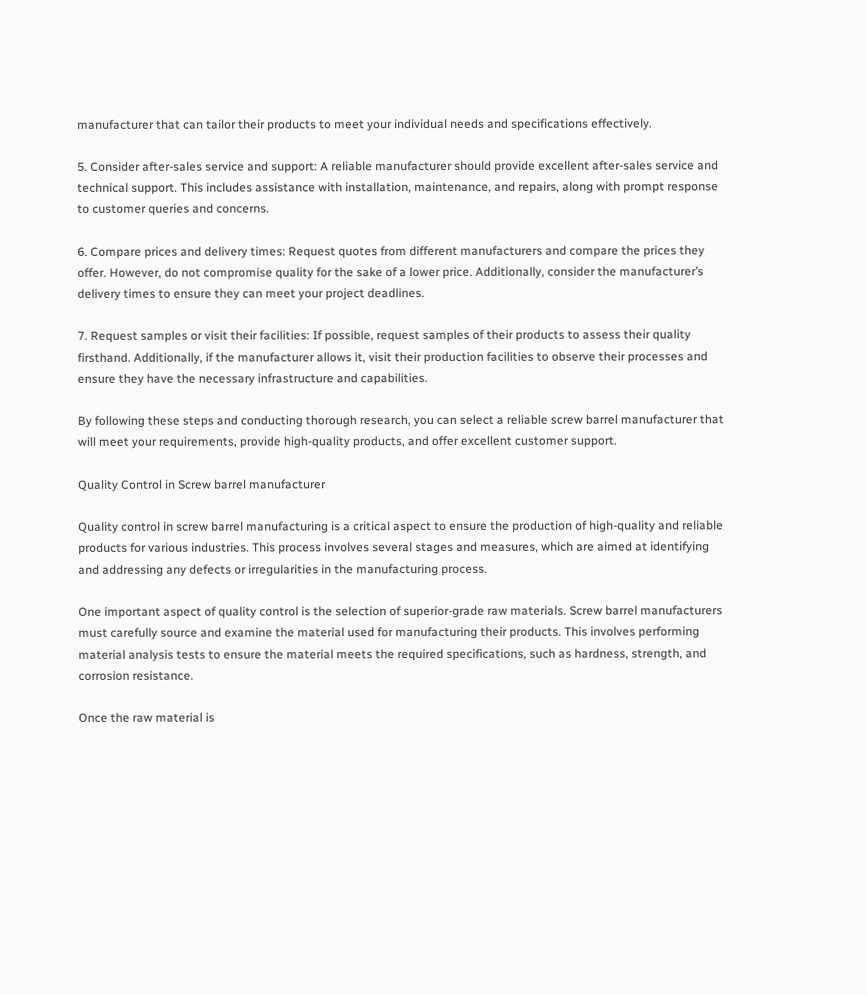manufacturer that can tailor their products to meet your individual needs and specifications effectively.

5. Consider after-sales service and support: A reliable manufacturer should provide excellent after-sales service and technical support. This includes assistance with installation, maintenance, and repairs, along with prompt response to customer queries and concerns.

6. Compare prices and delivery times: Request quotes from different manufacturers and compare the prices they offer. However, do not compromise quality for the sake of a lower price. Additionally, consider the manufacturer’s delivery times to ensure they can meet your project deadlines.

7. Request samples or visit their facilities: If possible, request samples of their products to assess their quality firsthand. Additionally, if the manufacturer allows it, visit their production facilities to observe their processes and ensure they have the necessary infrastructure and capabilities.

By following these steps and conducting thorough research, you can select a reliable screw barrel manufacturer that will meet your requirements, provide high-quality products, and offer excellent customer support.

Quality Control in Screw barrel manufacturer

Quality control in screw barrel manufacturing is a critical aspect to ensure the production of high-quality and reliable products for various industries. This process involves several stages and measures, which are aimed at identifying and addressing any defects or irregularities in the manufacturing process.

One important aspect of quality control is the selection of superior-grade raw materials. Screw barrel manufacturers must carefully source and examine the material used for manufacturing their products. This involves performing material analysis tests to ensure the material meets the required specifications, such as hardness, strength, and corrosion resistance.

Once the raw material is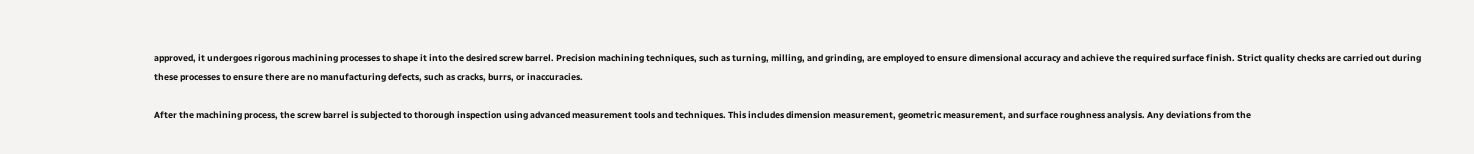approved, it undergoes rigorous machining processes to shape it into the desired screw barrel. Precision machining techniques, such as turning, milling, and grinding, are employed to ensure dimensional accuracy and achieve the required surface finish. Strict quality checks are carried out during these processes to ensure there are no manufacturing defects, such as cracks, burrs, or inaccuracies.

After the machining process, the screw barrel is subjected to thorough inspection using advanced measurement tools and techniques. This includes dimension measurement, geometric measurement, and surface roughness analysis. Any deviations from the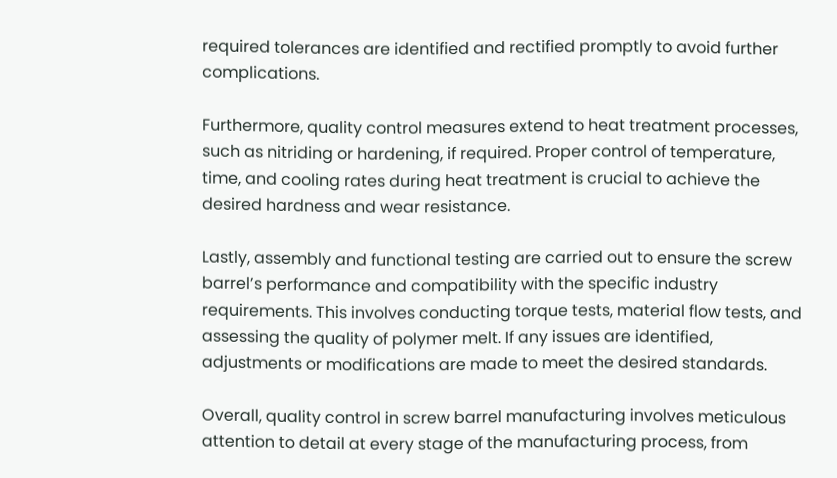required tolerances are identified and rectified promptly to avoid further complications.

Furthermore, quality control measures extend to heat treatment processes, such as nitriding or hardening, if required. Proper control of temperature, time, and cooling rates during heat treatment is crucial to achieve the desired hardness and wear resistance.

Lastly, assembly and functional testing are carried out to ensure the screw barrel’s performance and compatibility with the specific industry requirements. This involves conducting torque tests, material flow tests, and assessing the quality of polymer melt. If any issues are identified, adjustments or modifications are made to meet the desired standards.

Overall, quality control in screw barrel manufacturing involves meticulous attention to detail at every stage of the manufacturing process, from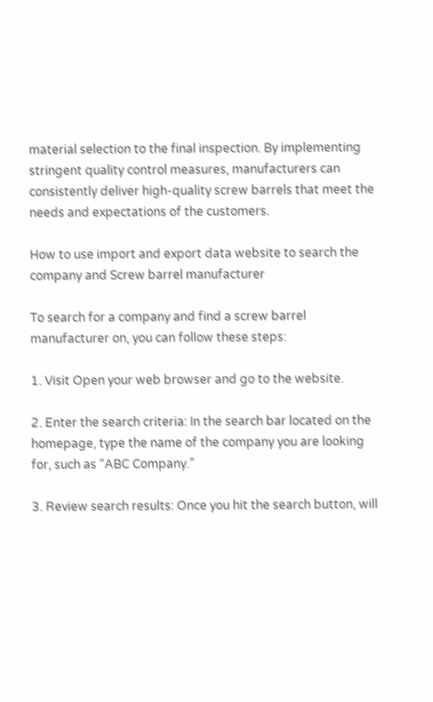material selection to the final inspection. By implementing stringent quality control measures, manufacturers can consistently deliver high-quality screw barrels that meet the needs and expectations of the customers.

How to use import and export data website to search the company and Screw barrel manufacturer

To search for a company and find a screw barrel manufacturer on, you can follow these steps:

1. Visit Open your web browser and go to the website.

2. Enter the search criteria: In the search bar located on the homepage, type the name of the company you are looking for, such as “ABC Company.”

3. Review search results: Once you hit the search button, will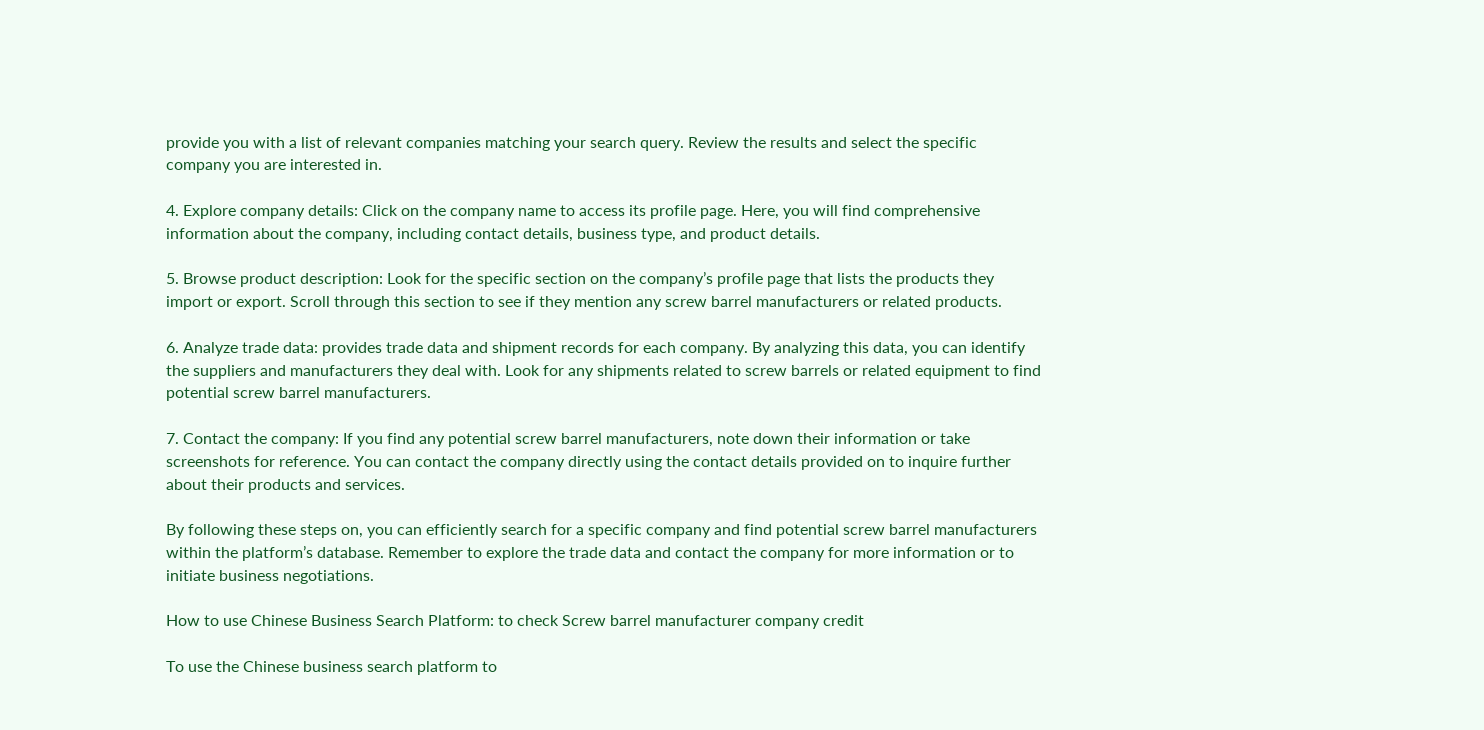provide you with a list of relevant companies matching your search query. Review the results and select the specific company you are interested in.

4. Explore company details: Click on the company name to access its profile page. Here, you will find comprehensive information about the company, including contact details, business type, and product details.

5. Browse product description: Look for the specific section on the company’s profile page that lists the products they import or export. Scroll through this section to see if they mention any screw barrel manufacturers or related products.

6. Analyze trade data: provides trade data and shipment records for each company. By analyzing this data, you can identify the suppliers and manufacturers they deal with. Look for any shipments related to screw barrels or related equipment to find potential screw barrel manufacturers.

7. Contact the company: If you find any potential screw barrel manufacturers, note down their information or take screenshots for reference. You can contact the company directly using the contact details provided on to inquire further about their products and services.

By following these steps on, you can efficiently search for a specific company and find potential screw barrel manufacturers within the platform’s database. Remember to explore the trade data and contact the company for more information or to initiate business negotiations.

How to use Chinese Business Search Platform: to check Screw barrel manufacturer company credit

To use the Chinese business search platform to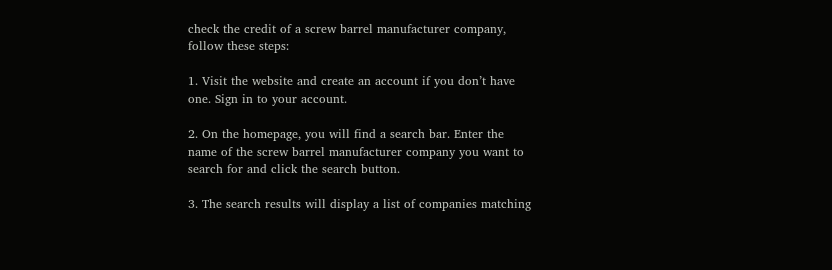check the credit of a screw barrel manufacturer company, follow these steps:

1. Visit the website and create an account if you don’t have one. Sign in to your account.

2. On the homepage, you will find a search bar. Enter the name of the screw barrel manufacturer company you want to search for and click the search button.

3. The search results will display a list of companies matching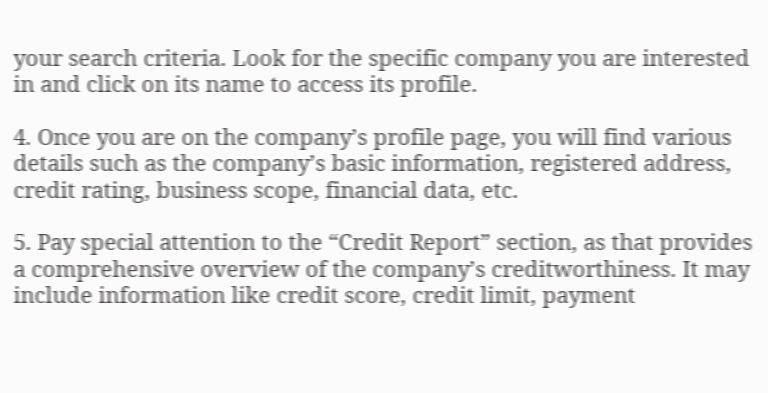your search criteria. Look for the specific company you are interested in and click on its name to access its profile.

4. Once you are on the company’s profile page, you will find various details such as the company’s basic information, registered address, credit rating, business scope, financial data, etc.

5. Pay special attention to the “Credit Report” section, as that provides a comprehensive overview of the company’s creditworthiness. It may include information like credit score, credit limit, payment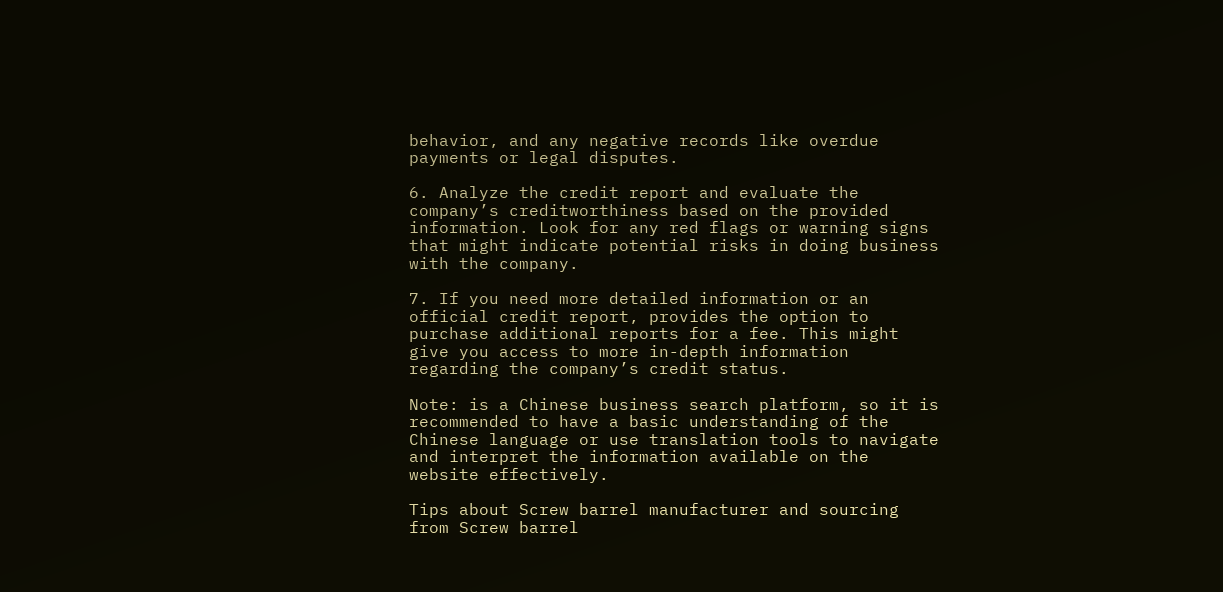behavior, and any negative records like overdue payments or legal disputes.

6. Analyze the credit report and evaluate the company’s creditworthiness based on the provided information. Look for any red flags or warning signs that might indicate potential risks in doing business with the company.

7. If you need more detailed information or an official credit report, provides the option to purchase additional reports for a fee. This might give you access to more in-depth information regarding the company’s credit status.

Note: is a Chinese business search platform, so it is recommended to have a basic understanding of the Chinese language or use translation tools to navigate and interpret the information available on the website effectively.

Tips about Screw barrel manufacturer and sourcing from Screw barrel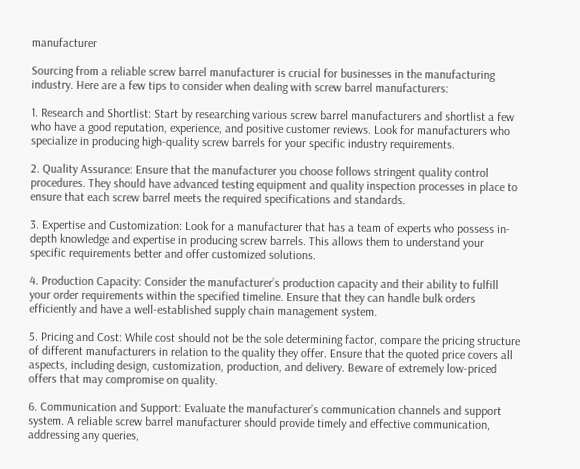manufacturer

Sourcing from a reliable screw barrel manufacturer is crucial for businesses in the manufacturing industry. Here are a few tips to consider when dealing with screw barrel manufacturers:

1. Research and Shortlist: Start by researching various screw barrel manufacturers and shortlist a few who have a good reputation, experience, and positive customer reviews. Look for manufacturers who specialize in producing high-quality screw barrels for your specific industry requirements.

2. Quality Assurance: Ensure that the manufacturer you choose follows stringent quality control procedures. They should have advanced testing equipment and quality inspection processes in place to ensure that each screw barrel meets the required specifications and standards.

3. Expertise and Customization: Look for a manufacturer that has a team of experts who possess in-depth knowledge and expertise in producing screw barrels. This allows them to understand your specific requirements better and offer customized solutions.

4. Production Capacity: Consider the manufacturer’s production capacity and their ability to fulfill your order requirements within the specified timeline. Ensure that they can handle bulk orders efficiently and have a well-established supply chain management system.

5. Pricing and Cost: While cost should not be the sole determining factor, compare the pricing structure of different manufacturers in relation to the quality they offer. Ensure that the quoted price covers all aspects, including design, customization, production, and delivery. Beware of extremely low-priced offers that may compromise on quality.

6. Communication and Support: Evaluate the manufacturer’s communication channels and support system. A reliable screw barrel manufacturer should provide timely and effective communication, addressing any queries,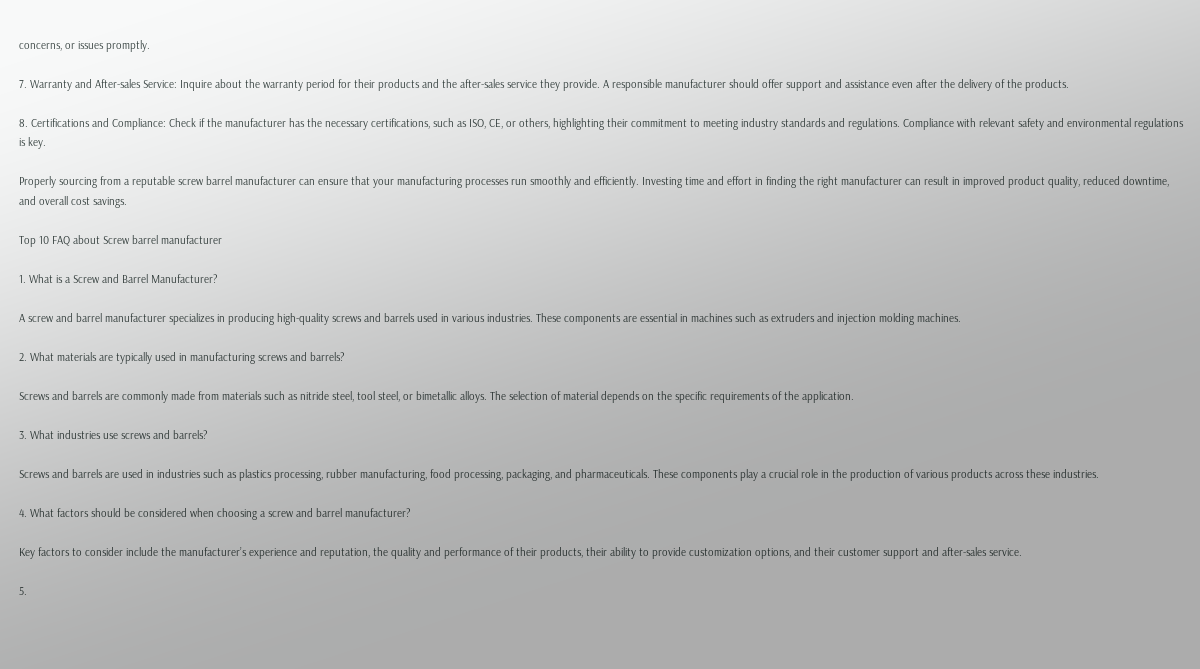concerns, or issues promptly.

7. Warranty and After-sales Service: Inquire about the warranty period for their products and the after-sales service they provide. A responsible manufacturer should offer support and assistance even after the delivery of the products.

8. Certifications and Compliance: Check if the manufacturer has the necessary certifications, such as ISO, CE, or others, highlighting their commitment to meeting industry standards and regulations. Compliance with relevant safety and environmental regulations is key.

Properly sourcing from a reputable screw barrel manufacturer can ensure that your manufacturing processes run smoothly and efficiently. Investing time and effort in finding the right manufacturer can result in improved product quality, reduced downtime, and overall cost savings.

Top 10 FAQ about Screw barrel manufacturer

1. What is a Screw and Barrel Manufacturer?

A screw and barrel manufacturer specializes in producing high-quality screws and barrels used in various industries. These components are essential in machines such as extruders and injection molding machines.

2. What materials are typically used in manufacturing screws and barrels?

Screws and barrels are commonly made from materials such as nitride steel, tool steel, or bimetallic alloys. The selection of material depends on the specific requirements of the application.

3. What industries use screws and barrels?

Screws and barrels are used in industries such as plastics processing, rubber manufacturing, food processing, packaging, and pharmaceuticals. These components play a crucial role in the production of various products across these industries.

4. What factors should be considered when choosing a screw and barrel manufacturer?

Key factors to consider include the manufacturer’s experience and reputation, the quality and performance of their products, their ability to provide customization options, and their customer support and after-sales service.

5.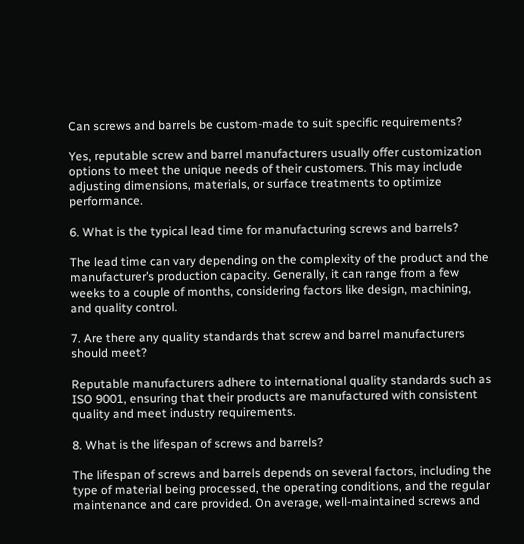Can screws and barrels be custom-made to suit specific requirements?

Yes, reputable screw and barrel manufacturers usually offer customization options to meet the unique needs of their customers. This may include adjusting dimensions, materials, or surface treatments to optimize performance.

6. What is the typical lead time for manufacturing screws and barrels?

The lead time can vary depending on the complexity of the product and the manufacturer’s production capacity. Generally, it can range from a few weeks to a couple of months, considering factors like design, machining, and quality control.

7. Are there any quality standards that screw and barrel manufacturers should meet?

Reputable manufacturers adhere to international quality standards such as ISO 9001, ensuring that their products are manufactured with consistent quality and meet industry requirements.

8. What is the lifespan of screws and barrels?

The lifespan of screws and barrels depends on several factors, including the type of material being processed, the operating conditions, and the regular maintenance and care provided. On average, well-maintained screws and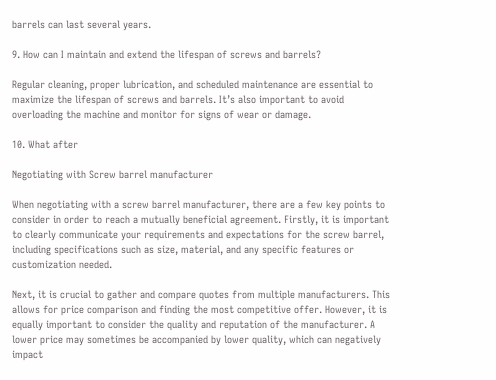barrels can last several years.

9. How can I maintain and extend the lifespan of screws and barrels?

Regular cleaning, proper lubrication, and scheduled maintenance are essential to maximize the lifespan of screws and barrels. It’s also important to avoid overloading the machine and monitor for signs of wear or damage.

10. What after

Negotiating with Screw barrel manufacturer

When negotiating with a screw barrel manufacturer, there are a few key points to consider in order to reach a mutually beneficial agreement. Firstly, it is important to clearly communicate your requirements and expectations for the screw barrel, including specifications such as size, material, and any specific features or customization needed.

Next, it is crucial to gather and compare quotes from multiple manufacturers. This allows for price comparison and finding the most competitive offer. However, it is equally important to consider the quality and reputation of the manufacturer. A lower price may sometimes be accompanied by lower quality, which can negatively impact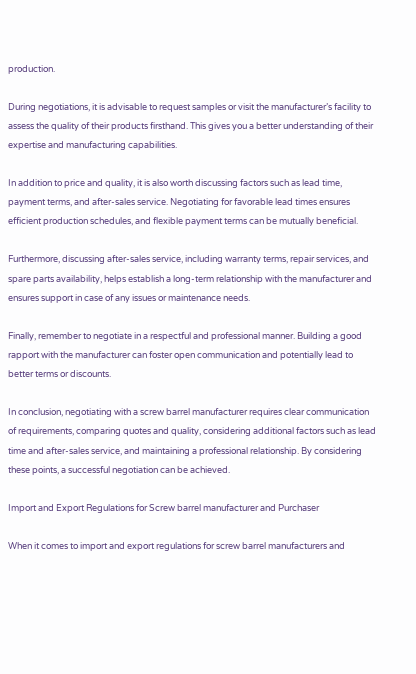production.

During negotiations, it is advisable to request samples or visit the manufacturer’s facility to assess the quality of their products firsthand. This gives you a better understanding of their expertise and manufacturing capabilities.

In addition to price and quality, it is also worth discussing factors such as lead time, payment terms, and after-sales service. Negotiating for favorable lead times ensures efficient production schedules, and flexible payment terms can be mutually beneficial.

Furthermore, discussing after-sales service, including warranty terms, repair services, and spare parts availability, helps establish a long-term relationship with the manufacturer and ensures support in case of any issues or maintenance needs.

Finally, remember to negotiate in a respectful and professional manner. Building a good rapport with the manufacturer can foster open communication and potentially lead to better terms or discounts.

In conclusion, negotiating with a screw barrel manufacturer requires clear communication of requirements, comparing quotes and quality, considering additional factors such as lead time and after-sales service, and maintaining a professional relationship. By considering these points, a successful negotiation can be achieved.

Import and Export Regulations for Screw barrel manufacturer and Purchaser

When it comes to import and export regulations for screw barrel manufacturers and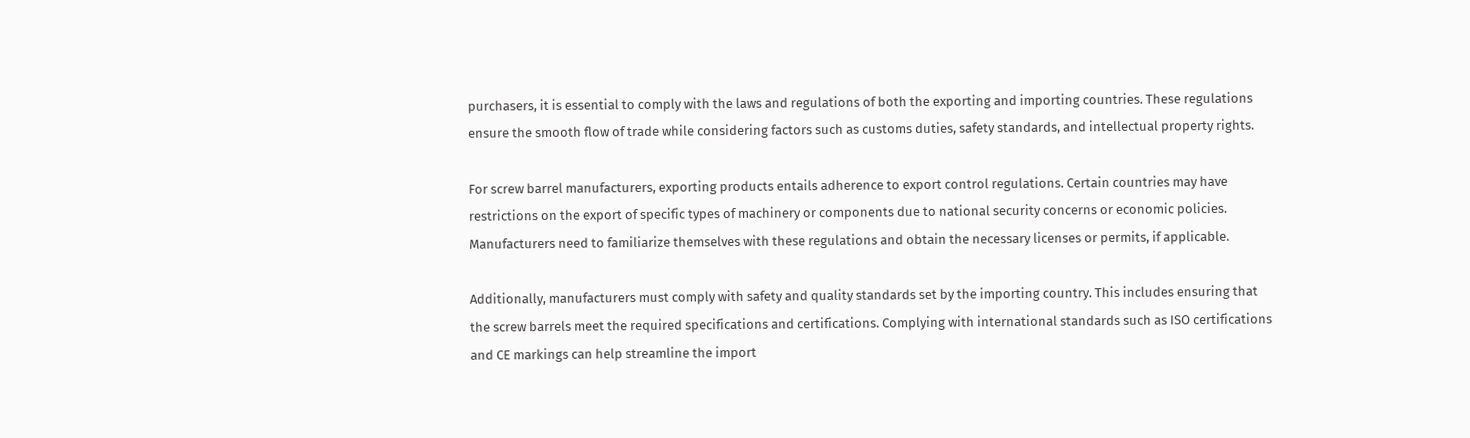purchasers, it is essential to comply with the laws and regulations of both the exporting and importing countries. These regulations ensure the smooth flow of trade while considering factors such as customs duties, safety standards, and intellectual property rights.

For screw barrel manufacturers, exporting products entails adherence to export control regulations. Certain countries may have restrictions on the export of specific types of machinery or components due to national security concerns or economic policies. Manufacturers need to familiarize themselves with these regulations and obtain the necessary licenses or permits, if applicable.

Additionally, manufacturers must comply with safety and quality standards set by the importing country. This includes ensuring that the screw barrels meet the required specifications and certifications. Complying with international standards such as ISO certifications and CE markings can help streamline the import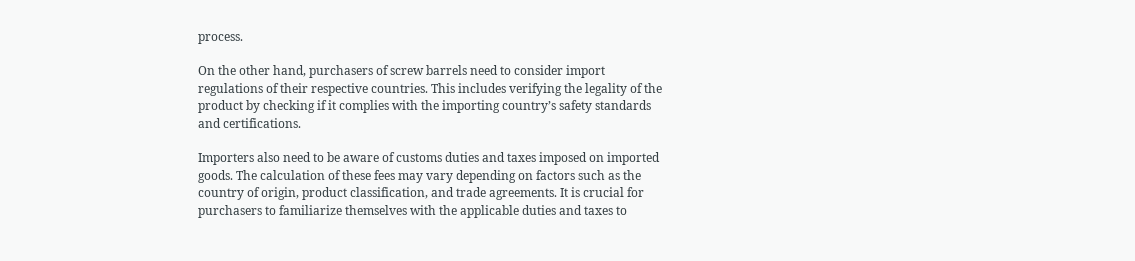process.

On the other hand, purchasers of screw barrels need to consider import regulations of their respective countries. This includes verifying the legality of the product by checking if it complies with the importing country’s safety standards and certifications.

Importers also need to be aware of customs duties and taxes imposed on imported goods. The calculation of these fees may vary depending on factors such as the country of origin, product classification, and trade agreements. It is crucial for purchasers to familiarize themselves with the applicable duties and taxes to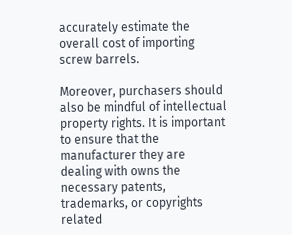accurately estimate the overall cost of importing screw barrels.

Moreover, purchasers should also be mindful of intellectual property rights. It is important to ensure that the manufacturer they are dealing with owns the necessary patents, trademarks, or copyrights related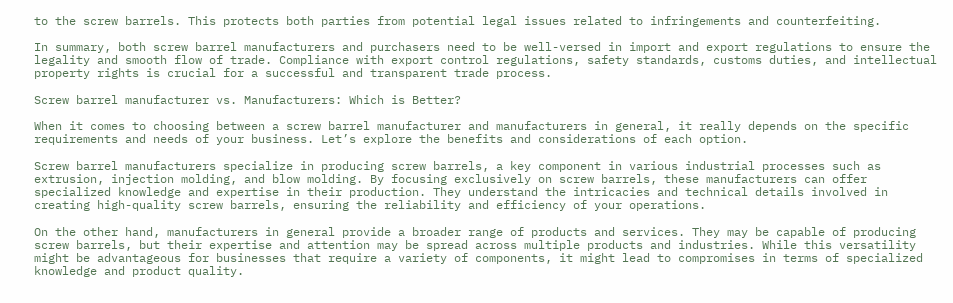to the screw barrels. This protects both parties from potential legal issues related to infringements and counterfeiting.

In summary, both screw barrel manufacturers and purchasers need to be well-versed in import and export regulations to ensure the legality and smooth flow of trade. Compliance with export control regulations, safety standards, customs duties, and intellectual property rights is crucial for a successful and transparent trade process.

Screw barrel manufacturer vs. Manufacturers: Which is Better?

When it comes to choosing between a screw barrel manufacturer and manufacturers in general, it really depends on the specific requirements and needs of your business. Let’s explore the benefits and considerations of each option.

Screw barrel manufacturers specialize in producing screw barrels, a key component in various industrial processes such as extrusion, injection molding, and blow molding. By focusing exclusively on screw barrels, these manufacturers can offer specialized knowledge and expertise in their production. They understand the intricacies and technical details involved in creating high-quality screw barrels, ensuring the reliability and efficiency of your operations.

On the other hand, manufacturers in general provide a broader range of products and services. They may be capable of producing screw barrels, but their expertise and attention may be spread across multiple products and industries. While this versatility might be advantageous for businesses that require a variety of components, it might lead to compromises in terms of specialized knowledge and product quality.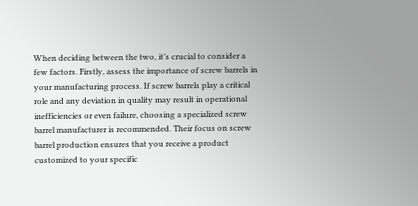When deciding between the two, it’s crucial to consider a few factors. Firstly, assess the importance of screw barrels in your manufacturing process. If screw barrels play a critical role and any deviation in quality may result in operational inefficiencies or even failure, choosing a specialized screw barrel manufacturer is recommended. Their focus on screw barrel production ensures that you receive a product customized to your specific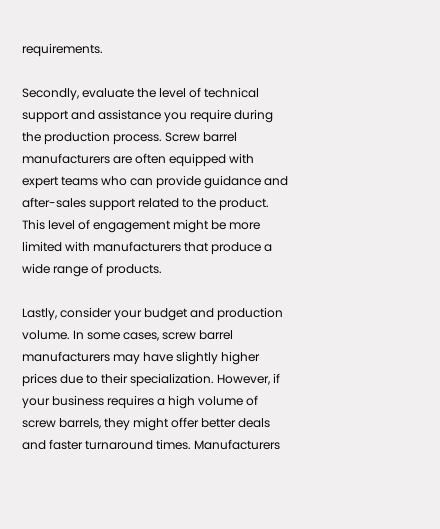requirements.

Secondly, evaluate the level of technical support and assistance you require during the production process. Screw barrel manufacturers are often equipped with expert teams who can provide guidance and after-sales support related to the product. This level of engagement might be more limited with manufacturers that produce a wide range of products.

Lastly, consider your budget and production volume. In some cases, screw barrel manufacturers may have slightly higher prices due to their specialization. However, if your business requires a high volume of screw barrels, they might offer better deals and faster turnaround times. Manufacturers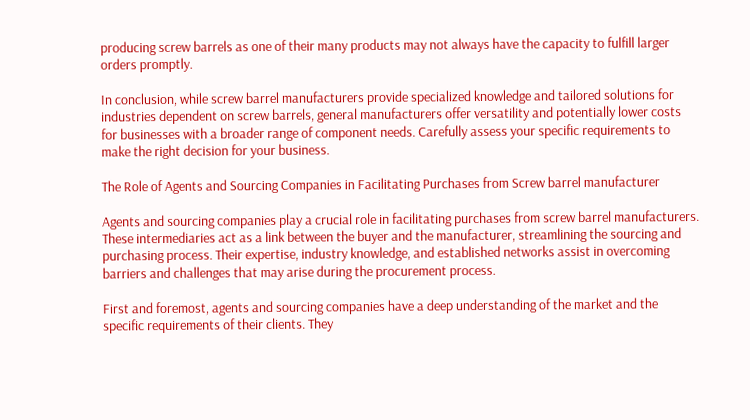producing screw barrels as one of their many products may not always have the capacity to fulfill larger orders promptly.

In conclusion, while screw barrel manufacturers provide specialized knowledge and tailored solutions for industries dependent on screw barrels, general manufacturers offer versatility and potentially lower costs for businesses with a broader range of component needs. Carefully assess your specific requirements to make the right decision for your business.

The Role of Agents and Sourcing Companies in Facilitating Purchases from Screw barrel manufacturer

Agents and sourcing companies play a crucial role in facilitating purchases from screw barrel manufacturers. These intermediaries act as a link between the buyer and the manufacturer, streamlining the sourcing and purchasing process. Their expertise, industry knowledge, and established networks assist in overcoming barriers and challenges that may arise during the procurement process.

First and foremost, agents and sourcing companies have a deep understanding of the market and the specific requirements of their clients. They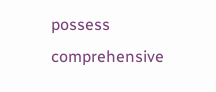possess comprehensive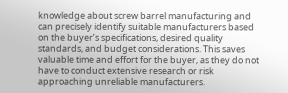knowledge about screw barrel manufacturing and can precisely identify suitable manufacturers based on the buyer’s specifications, desired quality standards, and budget considerations. This saves valuable time and effort for the buyer, as they do not have to conduct extensive research or risk approaching unreliable manufacturers.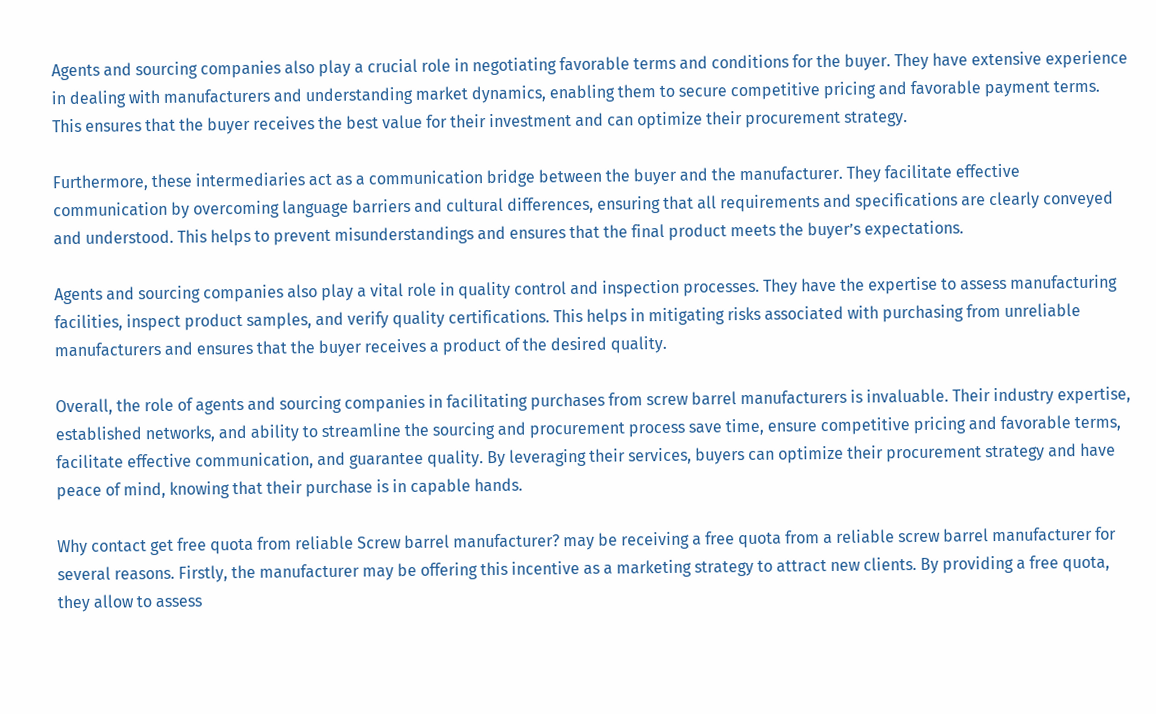Agents and sourcing companies also play a crucial role in negotiating favorable terms and conditions for the buyer. They have extensive experience in dealing with manufacturers and understanding market dynamics, enabling them to secure competitive pricing and favorable payment terms. This ensures that the buyer receives the best value for their investment and can optimize their procurement strategy.

Furthermore, these intermediaries act as a communication bridge between the buyer and the manufacturer. They facilitate effective communication by overcoming language barriers and cultural differences, ensuring that all requirements and specifications are clearly conveyed and understood. This helps to prevent misunderstandings and ensures that the final product meets the buyer’s expectations.

Agents and sourcing companies also play a vital role in quality control and inspection processes. They have the expertise to assess manufacturing facilities, inspect product samples, and verify quality certifications. This helps in mitigating risks associated with purchasing from unreliable manufacturers and ensures that the buyer receives a product of the desired quality.

Overall, the role of agents and sourcing companies in facilitating purchases from screw barrel manufacturers is invaluable. Their industry expertise, established networks, and ability to streamline the sourcing and procurement process save time, ensure competitive pricing and favorable terms, facilitate effective communication, and guarantee quality. By leveraging their services, buyers can optimize their procurement strategy and have peace of mind, knowing that their purchase is in capable hands.

Why contact get free quota from reliable Screw barrel manufacturer? may be receiving a free quota from a reliable screw barrel manufacturer for several reasons. Firstly, the manufacturer may be offering this incentive as a marketing strategy to attract new clients. By providing a free quota, they allow to assess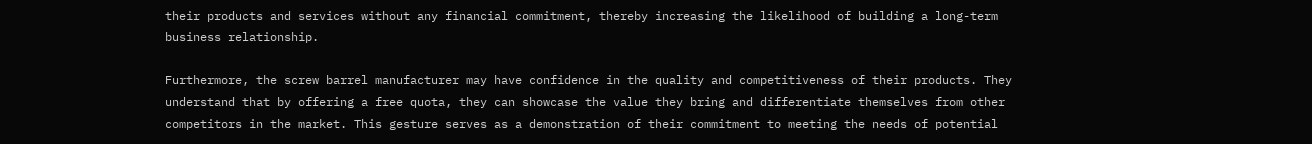their products and services without any financial commitment, thereby increasing the likelihood of building a long-term business relationship.

Furthermore, the screw barrel manufacturer may have confidence in the quality and competitiveness of their products. They understand that by offering a free quota, they can showcase the value they bring and differentiate themselves from other competitors in the market. This gesture serves as a demonstration of their commitment to meeting the needs of potential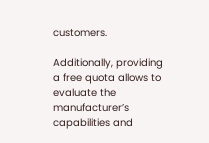customers.

Additionally, providing a free quota allows to evaluate the manufacturer’s capabilities and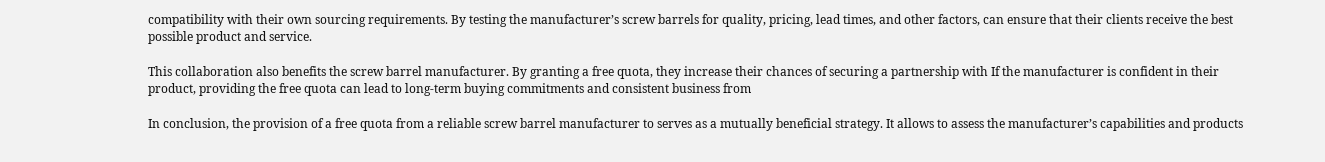compatibility with their own sourcing requirements. By testing the manufacturer’s screw barrels for quality, pricing, lead times, and other factors, can ensure that their clients receive the best possible product and service.

This collaboration also benefits the screw barrel manufacturer. By granting a free quota, they increase their chances of securing a partnership with If the manufacturer is confident in their product, providing the free quota can lead to long-term buying commitments and consistent business from

In conclusion, the provision of a free quota from a reliable screw barrel manufacturer to serves as a mutually beneficial strategy. It allows to assess the manufacturer’s capabilities and products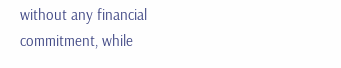without any financial commitment, while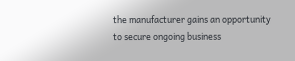the manufacturer gains an opportunity to secure ongoing business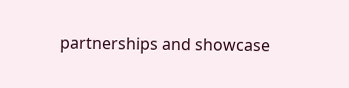partnerships and showcase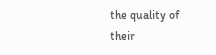the quality of their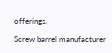offerings.

Screw barrel manufacturer